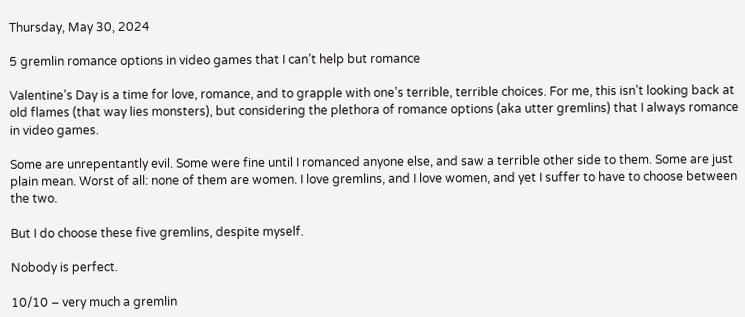Thursday, May 30, 2024

5 gremlin romance options in video games that I can’t help but romance

Valentine’s Day is a time for love, romance, and to grapple with one’s terrible, terrible choices. For me, this isn’t looking back at old flames (that way lies monsters), but considering the plethora of romance options (aka utter gremlins) that I always romance in video games.

Some are unrepentantly evil. Some were fine until I romanced anyone else, and saw a terrible other side to them. Some are just plain mean. Worst of all: none of them are women. I love gremlins, and I love women, and yet I suffer to have to choose between the two.

But I do choose these five gremlins, despite myself.

Nobody is perfect.

10/10 – very much a gremlin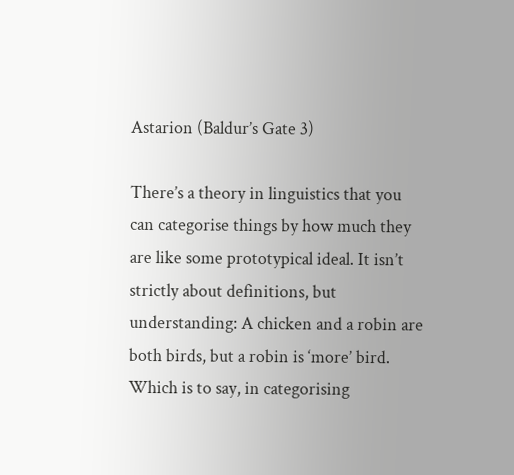Astarion (Baldur’s Gate 3)

There’s a theory in linguistics that you can categorise things by how much they are like some prototypical ideal. It isn’t strictly about definitions, but understanding: A chicken and a robin are both birds, but a robin is ‘more’ bird. Which is to say, in categorising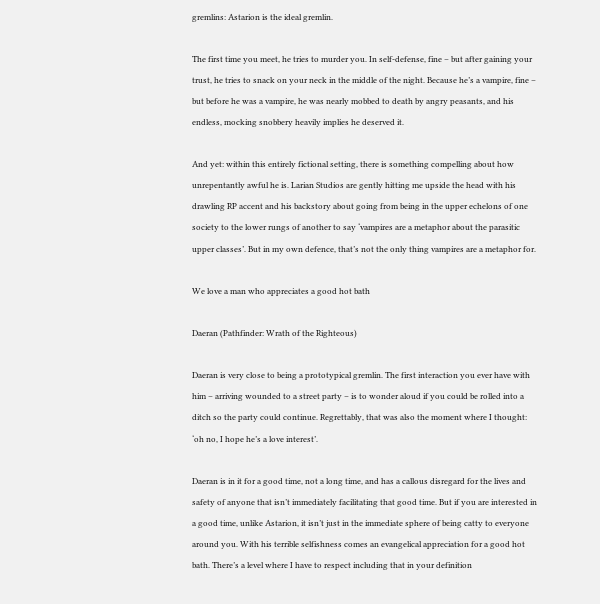gremlins: Astarion is the ideal gremlin.

The first time you meet, he tries to murder you. In self-defense, fine – but after gaining your trust, he tries to snack on your neck in the middle of the night. Because he’s a vampire, fine – but before he was a vampire, he was nearly mobbed to death by angry peasants, and his endless, mocking snobbery heavily implies he deserved it.

And yet: within this entirely fictional setting, there is something compelling about how unrepentantly awful he is. Larian Studios are gently hitting me upside the head with his drawling RP accent and his backstory about going from being in the upper echelons of one society to the lower rungs of another to say ‘vampires are a metaphor about the parasitic upper classes’. But in my own defence, that’s not the only thing vampires are a metaphor for.

We love a man who appreciates a good hot bath

Daeran (Pathfinder: Wrath of the Righteous)

Daeran is very close to being a prototypical gremlin. The first interaction you ever have with him – arriving wounded to a street party – is to wonder aloud if you could be rolled into a ditch so the party could continue. Regrettably, that was also the moment where I thought: ‘oh no, I hope he’s a love interest’.

Daeran is in it for a good time, not a long time, and has a callous disregard for the lives and safety of anyone that isn’t immediately facilitating that good time. But if you are interested in a good time, unlike Astarion, it isn’t just in the immediate sphere of being catty to everyone around you. With his terrible selfishness comes an evangelical appreciation for a good hot bath. There’s a level where I have to respect including that in your definition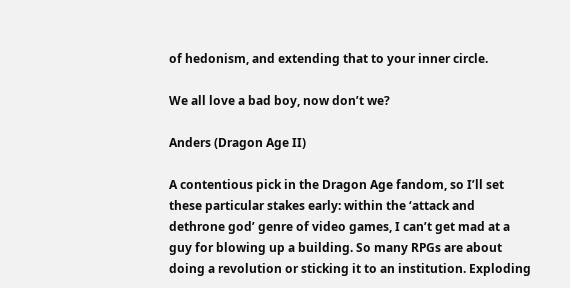of hedonism, and extending that to your inner circle.

We all love a bad boy, now don’t we?

Anders (Dragon Age II)

A contentious pick in the Dragon Age fandom, so I’ll set these particular stakes early: within the ‘attack and dethrone god’ genre of video games, I can’t get mad at a guy for blowing up a building. So many RPGs are about doing a revolution or sticking it to an institution. Exploding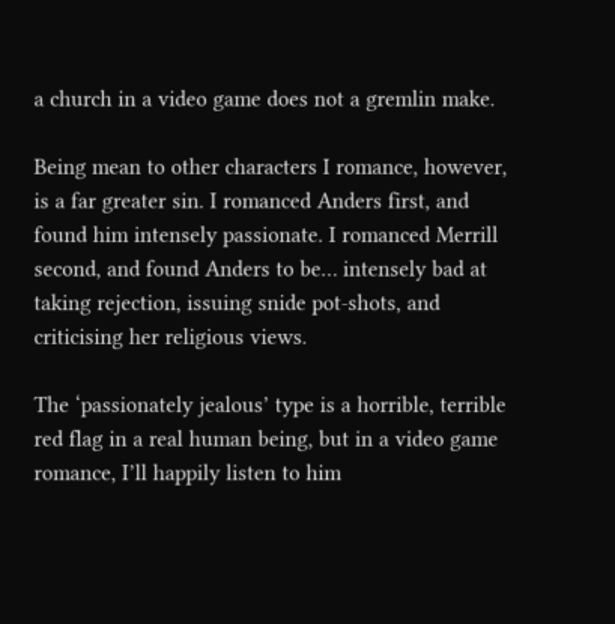a church in a video game does not a gremlin make.

Being mean to other characters I romance, however, is a far greater sin. I romanced Anders first, and found him intensely passionate. I romanced Merrill second, and found Anders to be… intensely bad at taking rejection, issuing snide pot-shots, and criticising her religious views.

The ‘passionately jealous’ type is a horrible, terrible red flag in a real human being, but in a video game romance, I’ll happily listen to him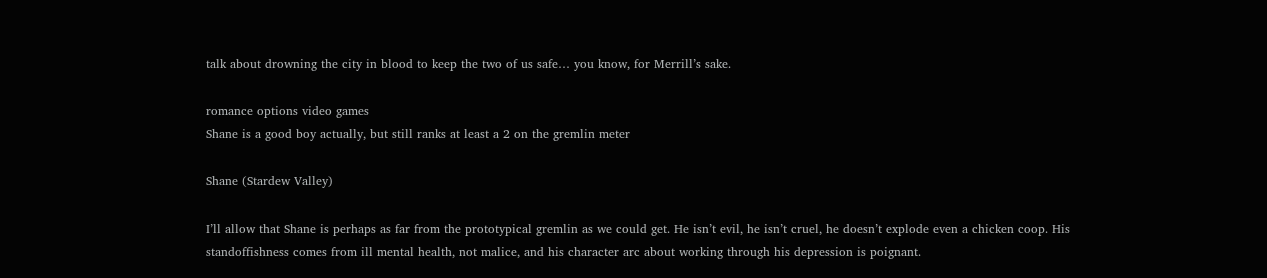talk about drowning the city in blood to keep the two of us safe… you know, for Merrill’s sake.

romance options video games
Shane is a good boy actually, but still ranks at least a 2 on the gremlin meter

Shane (Stardew Valley)

I’ll allow that Shane is perhaps as far from the prototypical gremlin as we could get. He isn’t evil, he isn’t cruel, he doesn’t explode even a chicken coop. His standoffishness comes from ill mental health, not malice, and his character arc about working through his depression is poignant.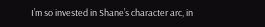I’m so invested in Shane’s character arc, in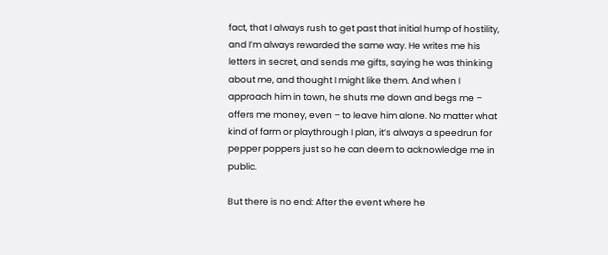fact, that I always rush to get past that initial hump of hostility, and I’m always rewarded the same way. He writes me his letters in secret, and sends me gifts, saying he was thinking about me, and thought I might like them. And when I approach him in town, he shuts me down and begs me – offers me money, even – to leave him alone. No matter what kind of farm or playthrough I plan, it’s always a speedrun for pepper poppers just so he can deem to acknowledge me in public.

But there is no end: After the event where he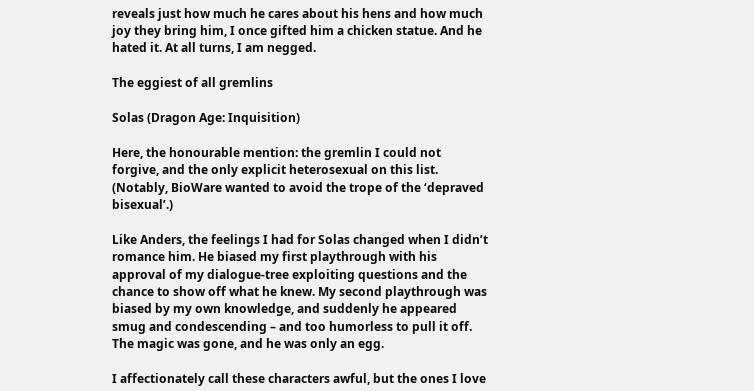reveals just how much he cares about his hens and how much joy they bring him, I once gifted him a chicken statue. And he hated it. At all turns, I am negged.

The eggiest of all gremlins

Solas (Dragon Age: Inquisition)

Here, the honourable mention: the gremlin I could not forgive, and the only explicit heterosexual on this list. (Notably, BioWare wanted to avoid the trope of the ‘depraved bisexual’.)

Like Anders, the feelings I had for Solas changed when I didn’t romance him. He biased my first playthrough with his approval of my dialogue-tree exploiting questions and the chance to show off what he knew. My second playthrough was biased by my own knowledge, and suddenly he appeared smug and condescending – and too humorless to pull it off. The magic was gone, and he was only an egg.

I affectionately call these characters awful, but the ones I love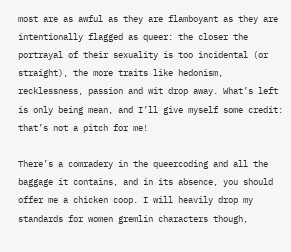most are as awful as they are flamboyant as they are intentionally flagged as queer: the closer the portrayal of their sexuality is too incidental (or straight), the more traits like hedonism, recklessness, passion and wit drop away. What’s left is only being mean, and I’ll give myself some credit: that’s not a pitch for me!

There’s a comradery in the queercoding and all the baggage it contains, and in its absence, you should offer me a chicken coop. I will heavily drop my standards for women gremlin characters though,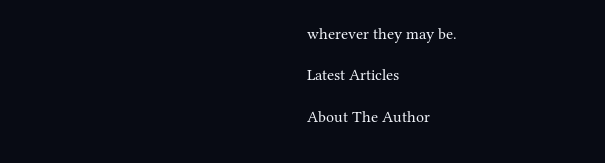wherever they may be.

Latest Articles

About The Author